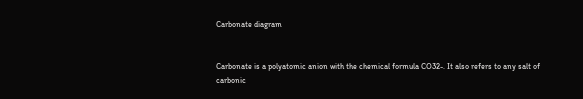Carbonate diagram


Carbonate is a polyatomic anion with the chemical formula CO32-. It also refers to any salt of carbonic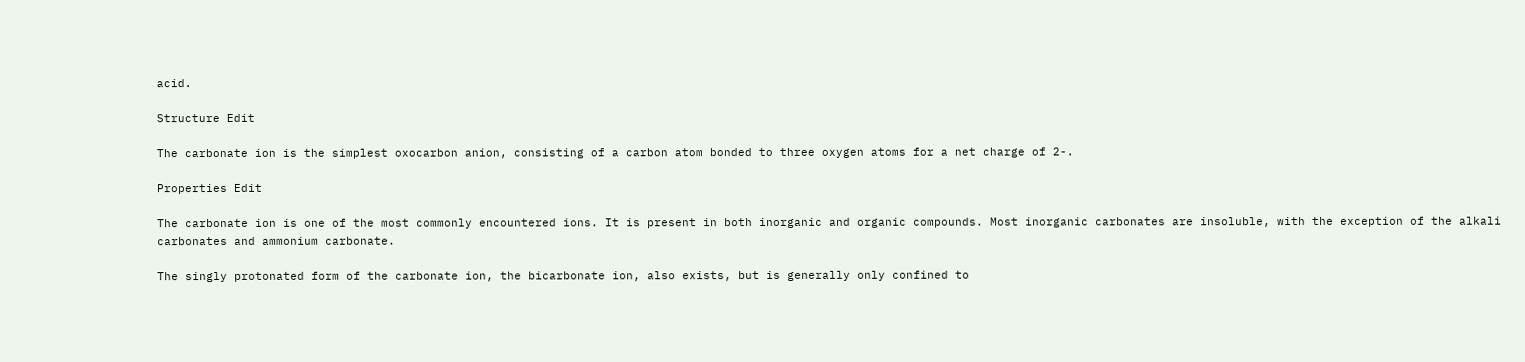acid.

Structure Edit

The carbonate ion is the simplest oxocarbon anion, consisting of a carbon atom bonded to three oxygen atoms for a net charge of 2-.

Properties Edit

The carbonate ion is one of the most commonly encountered ions. It is present in both inorganic and organic compounds. Most inorganic carbonates are insoluble, with the exception of the alkali carbonates and ammonium carbonate.

The singly protonated form of the carbonate ion, the bicarbonate ion, also exists, but is generally only confined to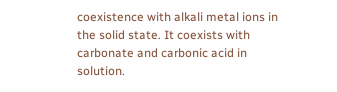coexistence with alkali metal ions in the solid state. It coexists with carbonate and carbonic acid in solution.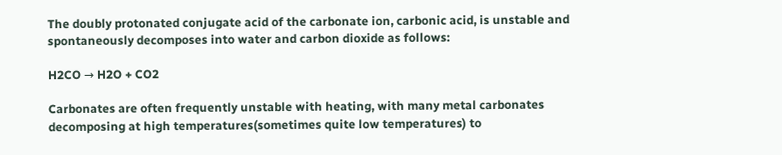The doubly protonated conjugate acid of the carbonate ion, carbonic acid, is unstable and spontaneously decomposes into water and carbon dioxide as follows:

H2CO → H2O + CO2

Carbonates are often frequently unstable with heating, with many metal carbonates decomposing at high temperatures(sometimes quite low temperatures) to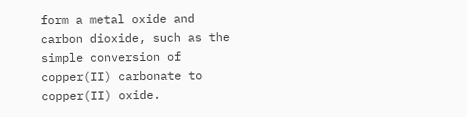form a metal oxide and carbon dioxide, such as the simple conversion of copper(II) carbonate to copper(II) oxide.